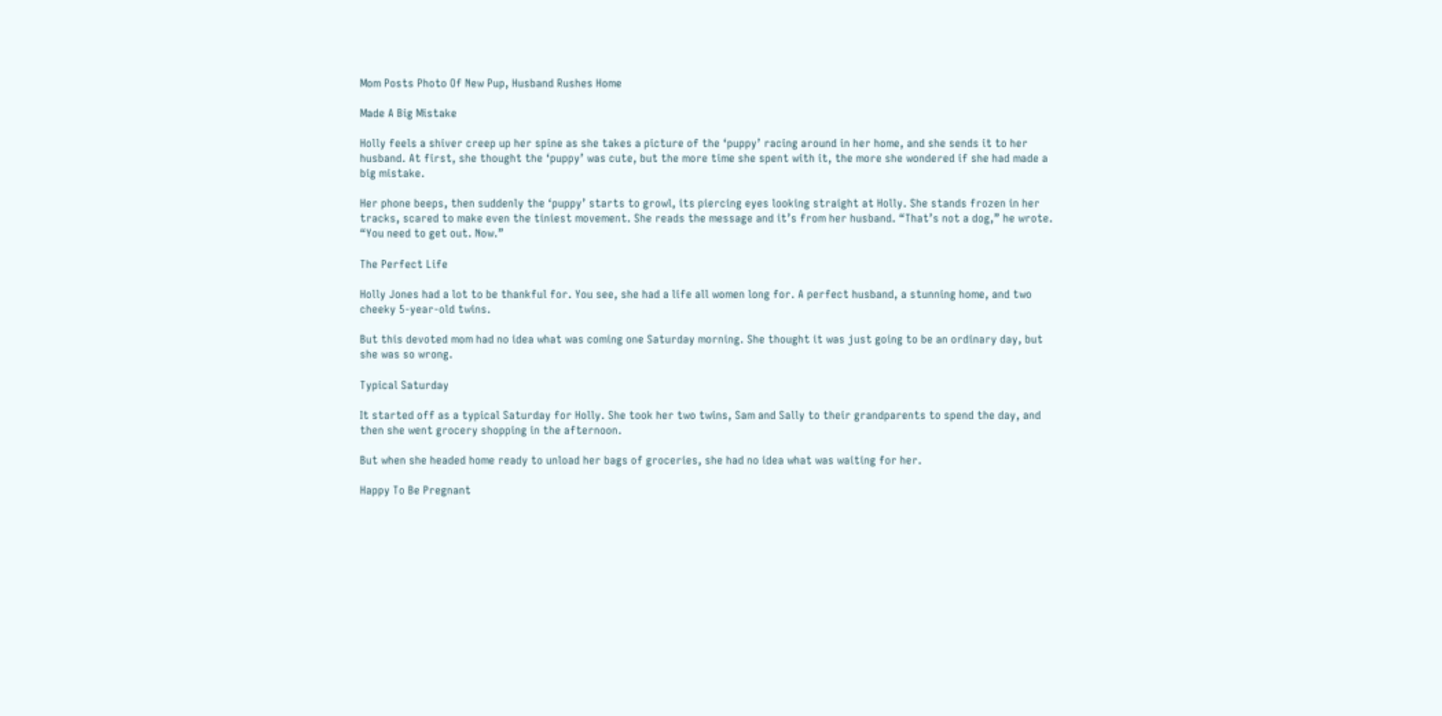Mom Posts Photo Of New Pup, Husband Rushes Home

Made A Big Mistake

Holly feels a shiver creep up her spine as she takes a picture of the ‘puppy’ racing around in her home, and she sends it to her husband. At first, she thought the ‘puppy’ was cute, but the more time she spent with it, the more she wondered if she had made a big mistake.

Her phone beeps, then suddenly the ‘puppy’ starts to growl, its piercing eyes looking straight at Holly. She stands frozen in her tracks, scared to make even the tiniest movement. She reads the message and it’s from her husband. “That’s not a dog,” he wrote. “You need to get out. Now.”

The Perfect Life

Holly Jones had a lot to be thankful for. You see, she had a life all women long for. A perfect husband, a stunning home, and two cheeky 5-year-old twins.

But this devoted mom had no idea what was coming one Saturday morning. She thought it was just going to be an ordinary day, but she was so wrong.

Typical Saturday

It started off as a typical Saturday for Holly. She took her two twins, Sam and Sally to their grandparents to spend the day, and then she went grocery shopping in the afternoon.

But when she headed home ready to unload her bags of groceries, she had no idea what was waiting for her.

Happy To Be Pregnant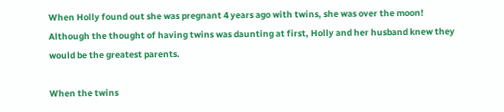When Holly found out she was pregnant 4 years ago with twins, she was over the moon! Although the thought of having twins was daunting at first, Holly and her husband knew they would be the greatest parents.

When the twins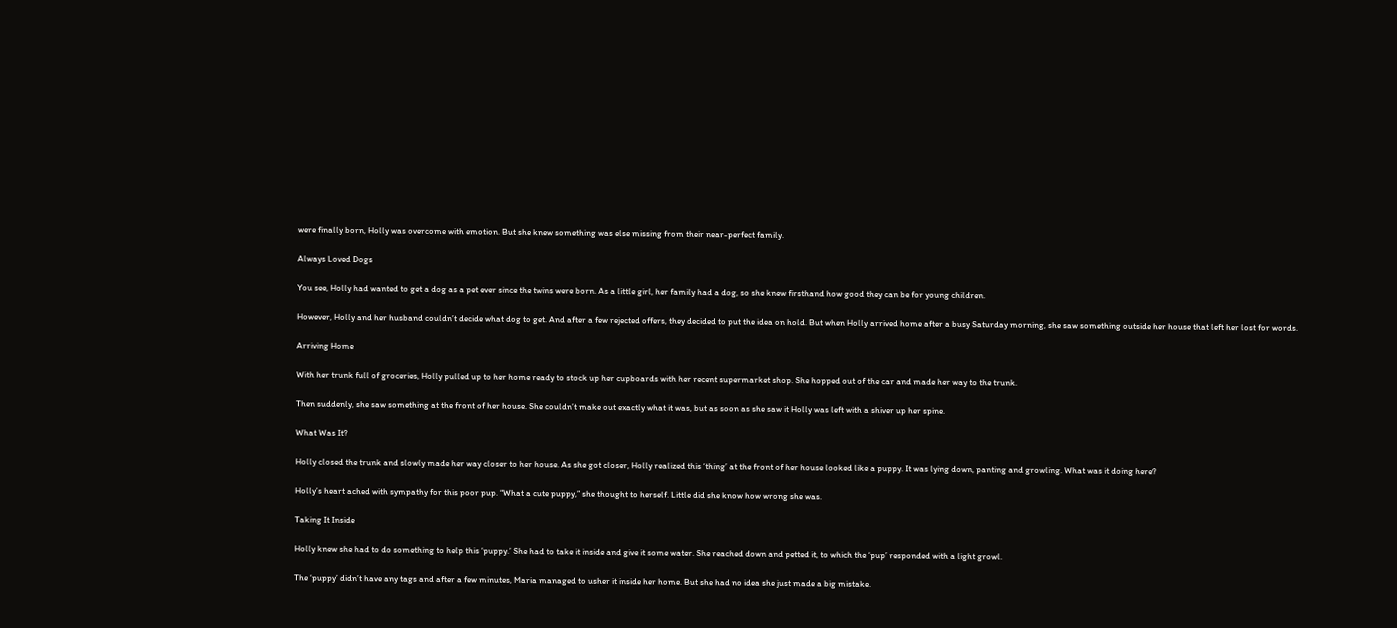were finally born, Holly was overcome with emotion. But she knew something was else missing from their near-perfect family.

Always Loved Dogs

You see, Holly had wanted to get a dog as a pet ever since the twins were born. As a little girl, her family had a dog, so she knew firsthand how good they can be for young children.

However, Holly and her husband couldn’t decide what dog to get. And after a few rejected offers, they decided to put the idea on hold. But when Holly arrived home after a busy Saturday morning, she saw something outside her house that left her lost for words.

Arriving Home

With her trunk full of groceries, Holly pulled up to her home ready to stock up her cupboards with her recent supermarket shop. She hopped out of the car and made her way to the trunk.

Then suddenly, she saw something at the front of her house. She couldn’t make out exactly what it was, but as soon as she saw it Holly was left with a shiver up her spine.

What Was It?

Holly closed the trunk and slowly made her way closer to her house. As she got closer, Holly realized this ‘thing’ at the front of her house looked like a puppy. It was lying down, panting and growling. What was it doing here?

Holly’s heart ached with sympathy for this poor pup. “What a cute puppy,” she thought to herself. Little did she know how wrong she was.

Taking It Inside

Holly knew she had to do something to help this ‘puppy.’ She had to take it inside and give it some water. She reached down and petted it, to which the ‘pup’ responded with a light growl.

The ‘puppy’ didn’t have any tags and after a few minutes, Maria managed to usher it inside her home. But she had no idea she just made a big mistake.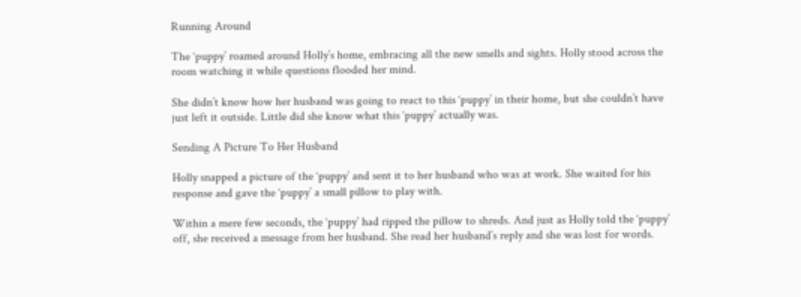Running Around

The ‘puppy’ roamed around Holly’s home, embracing all the new smells and sights. Holly stood across the room watching it while questions flooded her mind.

She didn’t know how her husband was going to react to this ‘puppy’ in their home, but she couldn’t have just left it outside. Little did she know what this ‘puppy’ actually was.

Sending A Picture To Her Husband

Holly snapped a picture of the ‘puppy’ and sent it to her husband who was at work. She waited for his response and gave the ‘puppy’ a small pillow to play with.

Within a mere few seconds, the ‘puppy’ had ripped the pillow to shreds. And just as Holly told the ‘puppy’ off, she received a message from her husband. She read her husband’s reply and she was lost for words.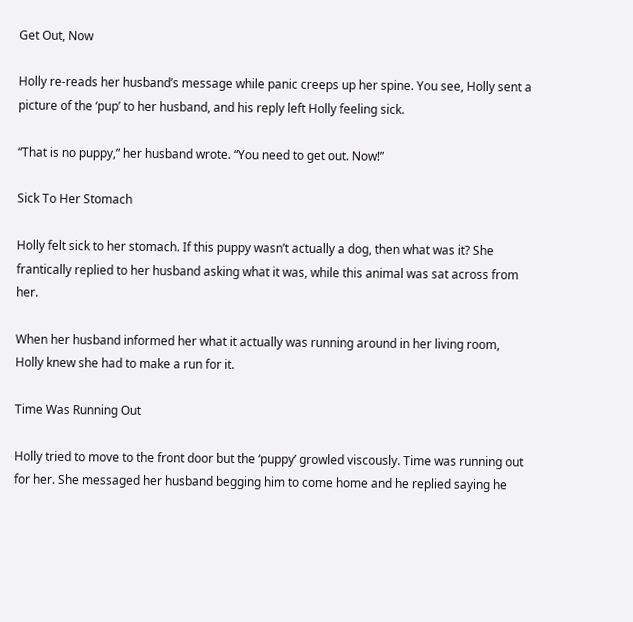Get Out, Now

Holly re-reads her husband’s message while panic creeps up her spine. You see, Holly sent a picture of the ‘pup’ to her husband, and his reply left Holly feeling sick.

“That is no puppy,” her husband wrote. “You need to get out. Now!”

Sick To Her Stomach

Holly felt sick to her stomach. If this puppy wasn’t actually a dog, then what was it? She frantically replied to her husband asking what it was, while this animal was sat across from her.

When her husband informed her what it actually was running around in her living room, Holly knew she had to make a run for it.

Time Was Running Out

Holly tried to move to the front door but the ‘puppy’ growled viscously. Time was running out for her. She messaged her husband begging him to come home and he replied saying he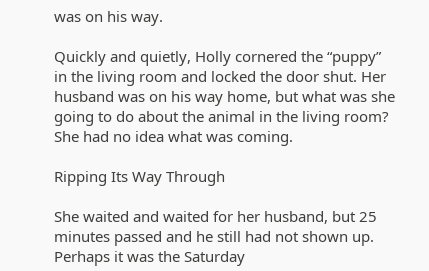was on his way.

Quickly and quietly, Holly cornered the “puppy” in the living room and locked the door shut. Her husband was on his way home, but what was she going to do about the animal in the living room? She had no idea what was coming.

Ripping Its Way Through

She waited and waited for her husband, but 25 minutes passed and he still had not shown up. Perhaps it was the Saturday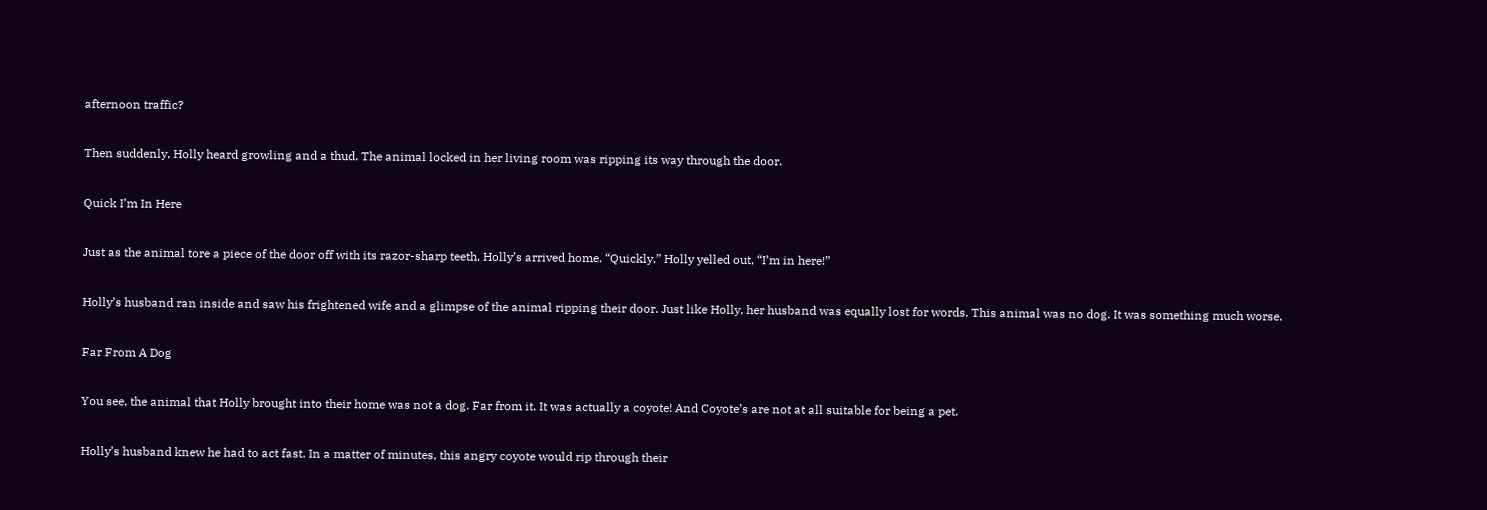afternoon traffic?

Then suddenly, Holly heard growling and a thud. The animal locked in her living room was ripping its way through the door.

Quick I’m In Here

Just as the animal tore a piece of the door off with its razor-sharp teeth, Holly’s arrived home. “Quickly,” Holly yelled out, “I’m in here!”

Holly’s husband ran inside and saw his frightened wife and a glimpse of the animal ripping their door. Just like Holly, her husband was equally lost for words. This animal was no dog. It was something much worse.

Far From A Dog

You see, the animal that Holly brought into their home was not a dog. Far from it. It was actually a coyote! And Coyote’s are not at all suitable for being a pet.

Holly’s husband knew he had to act fast. In a matter of minutes, this angry coyote would rip through their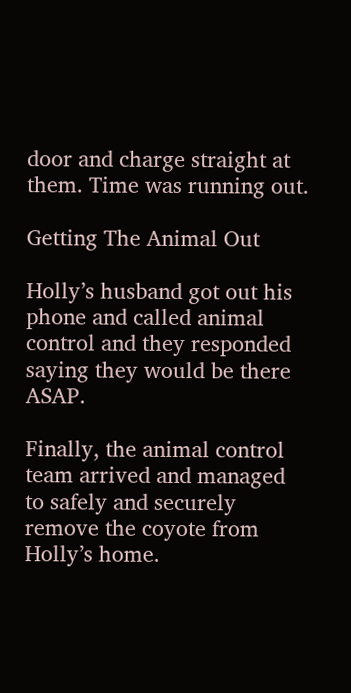door and charge straight at them. Time was running out.

Getting The Animal Out

Holly’s husband got out his phone and called animal control and they responded saying they would be there ASAP.

Finally, the animal control team arrived and managed to safely and securely remove the coyote from Holly’s home.